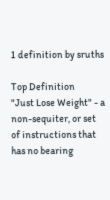1 definition by sruths

Top Definition
"Just Lose Weight" - a non-sequiter, or set of instructions that has no bearing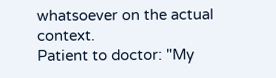whatsoever on the actual context.
Patient to doctor: "My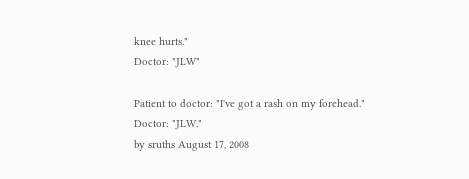knee hurts."
Doctor: "JLW"

Patient to doctor: "I've got a rash on my forehead."
Doctor: "JLW."
by sruths August 17, 2008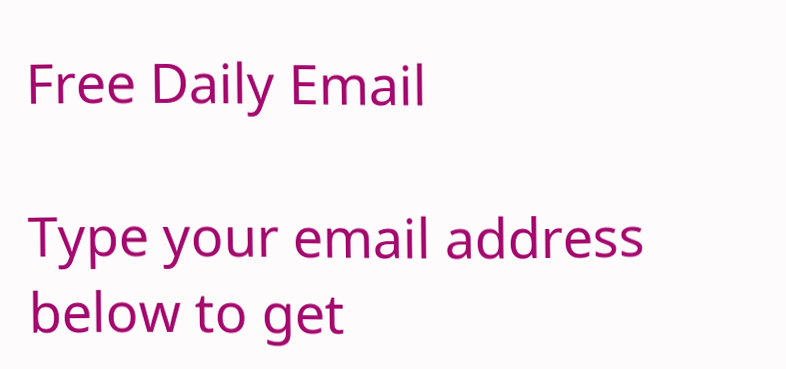Free Daily Email

Type your email address below to get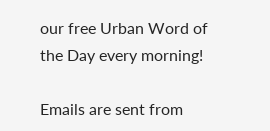our free Urban Word of the Day every morning!

Emails are sent from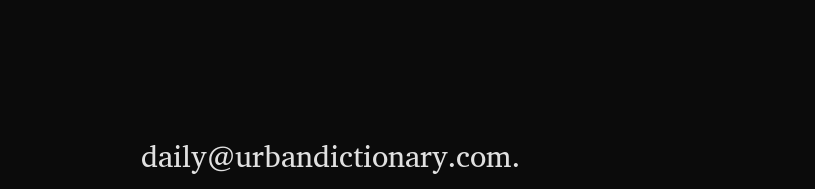daily@urbandictionary.com.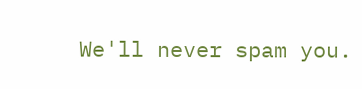We'll never spam you.